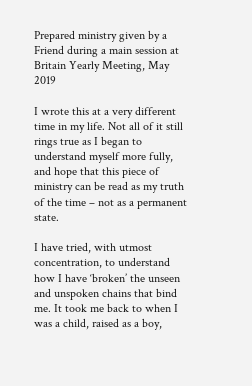Prepared ministry given by a Friend during a main session at Britain Yearly Meeting, May 2019

I wrote this at a very different time in my life. Not all of it still rings true as I began to understand myself more fully, and hope that this piece of ministry can be read as my truth of the time – not as a permanent state.

I have tried, with utmost concentration, to understand how I have ‘broken’ the unseen and unspoken chains that bind me. It took me back to when I was a child, raised as a boy,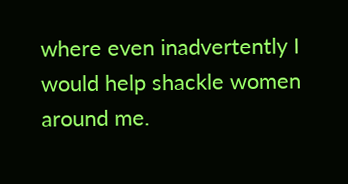where even inadvertently I would help shackle women around me.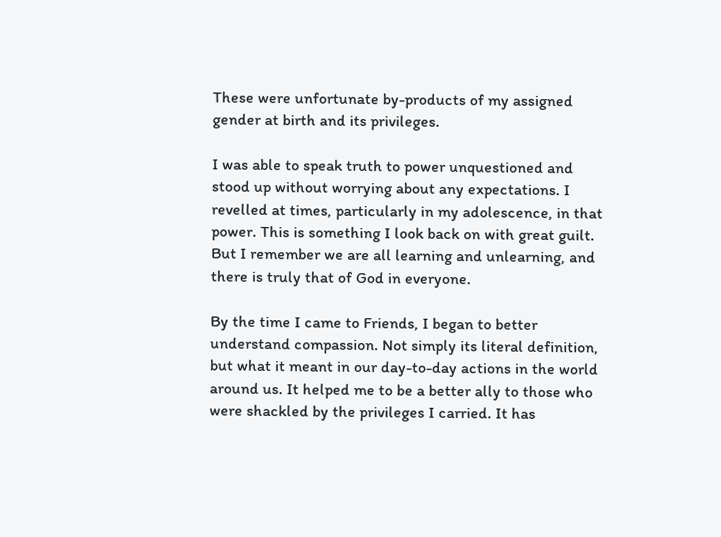These were unfortunate by-products of my assigned gender at birth and its privileges.

I was able to speak truth to power unquestioned and stood up without worrying about any expectations. I revelled at times, particularly in my adolescence, in that power. This is something I look back on with great guilt. But I remember we are all learning and unlearning, and there is truly that of God in everyone.

By the time I came to Friends, I began to better understand compassion. Not simply its literal definition, but what it meant in our day-to-day actions in the world around us. It helped me to be a better ally to those who were shackled by the privileges I carried. It has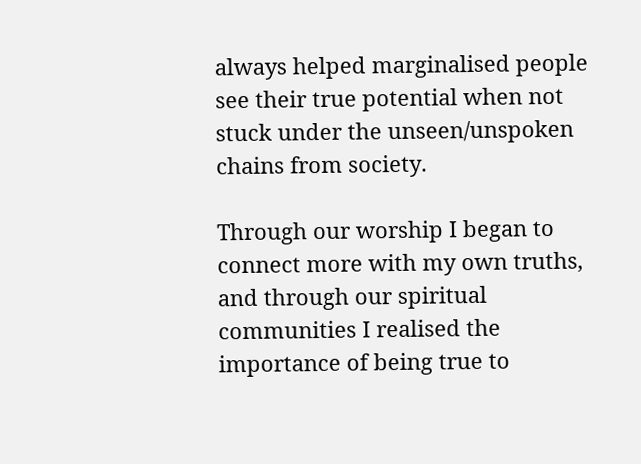always helped marginalised people see their true potential when not stuck under the unseen/unspoken chains from society.

Through our worship I began to connect more with my own truths, and through our spiritual communities I realised the importance of being true to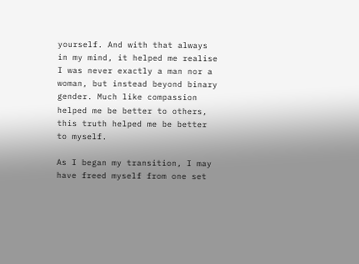yourself. And with that always in my mind, it helped me realise I was never exactly a man nor a woman, but instead beyond binary gender. Much like compassion helped me be better to others, this truth helped me be better to myself.

As I began my transition, I may have freed myself from one set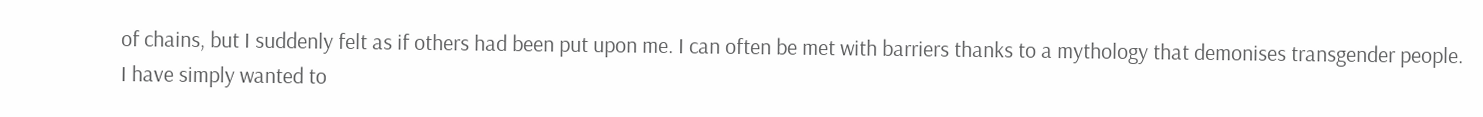of chains, but I suddenly felt as if others had been put upon me. I can often be met with barriers thanks to a mythology that demonises transgender people. I have simply wanted to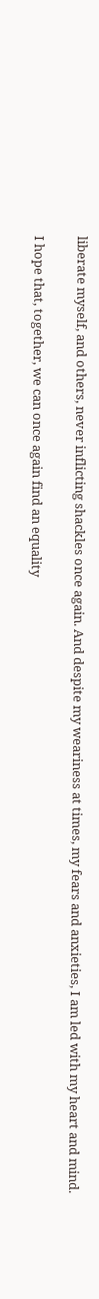liberate myself, and others, never inflicting shackles once again. And despite my weariness at times, my fears and anxieties, I am led with my heart and mind.

I hope that, together, we can once again find an equality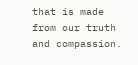that is made from our truth and compassion.